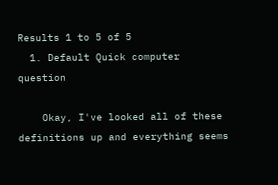Results 1 to 5 of 5
  1. Default Quick computer question

    Okay, I've looked all of these definitions up and everything seems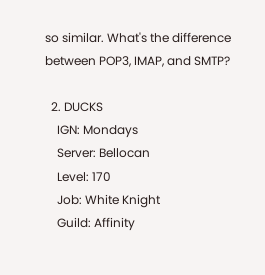so similar. What's the difference between POP3, IMAP, and SMTP?

  2. DUCKS
    IGN: Mondays
    Server: Bellocan
    Level: 170
    Job: White Knight
    Guild: Affinity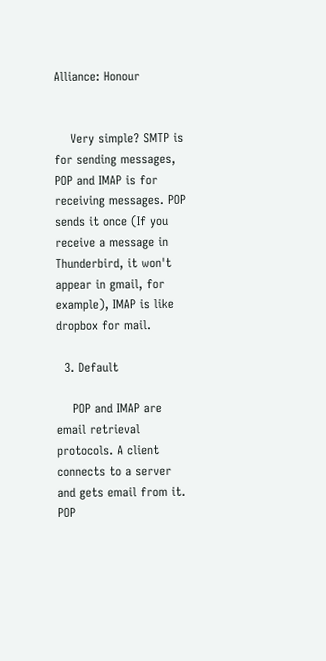Alliance: Honour


    Very simple? SMTP is for sending messages, POP and IMAP is for receiving messages. POP sends it once (If you receive a message in Thunderbird, it won't appear in gmail, for example), IMAP is like dropbox for mail.

  3. Default

    POP and IMAP are email retrieval protocols. A client connects to a server and gets email from it. POP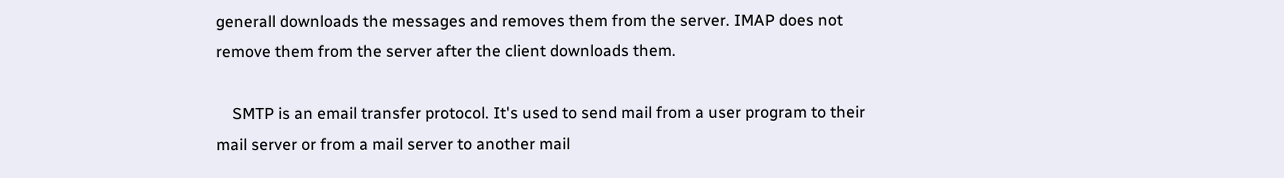generall downloads the messages and removes them from the server. IMAP does not remove them from the server after the client downloads them.

    SMTP is an email transfer protocol. It's used to send mail from a user program to their mail server or from a mail server to another mail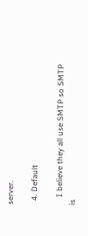server.

  4. Default

    I believe they all use SMTP so SMTP is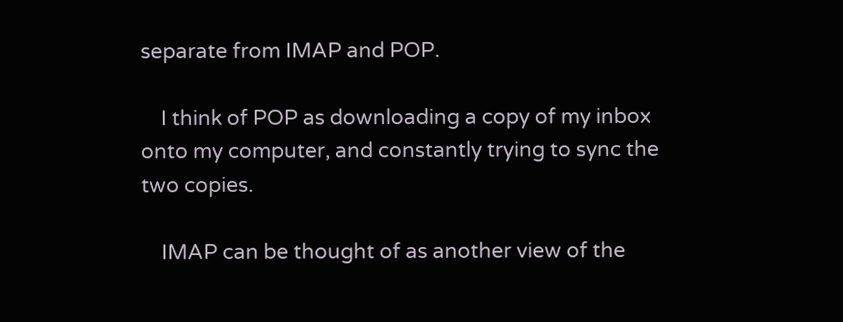separate from IMAP and POP.

    I think of POP as downloading a copy of my inbox onto my computer, and constantly trying to sync the two copies.

    IMAP can be thought of as another view of the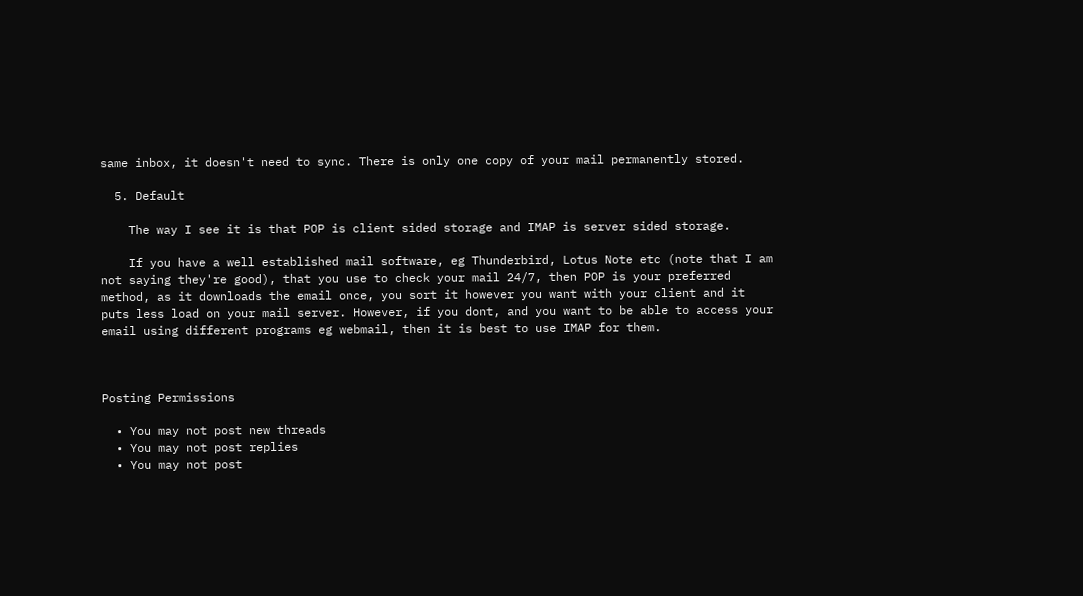same inbox, it doesn't need to sync. There is only one copy of your mail permanently stored.

  5. Default

    The way I see it is that POP is client sided storage and IMAP is server sided storage.

    If you have a well established mail software, eg Thunderbird, Lotus Note etc (note that I am not saying they're good), that you use to check your mail 24/7, then POP is your preferred method, as it downloads the email once, you sort it however you want with your client and it puts less load on your mail server. However, if you dont, and you want to be able to access your email using different programs eg webmail, then it is best to use IMAP for them.



Posting Permissions

  • You may not post new threads
  • You may not post replies
  • You may not post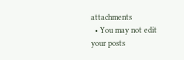attachments
  • You may not edit your posts